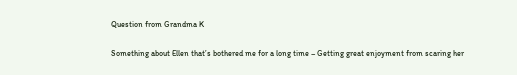Question from Grandma K

Something about Ellen that’s bothered me for a long time – Getting great enjoyment from scaring her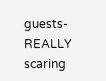guests-REALLY scaring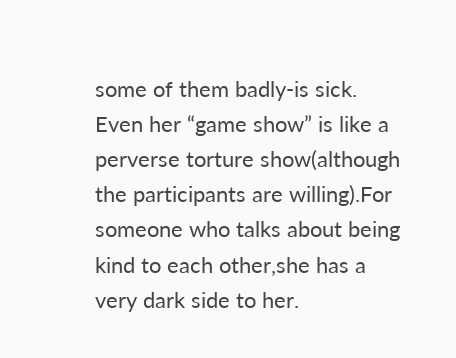some of them badly-is sick. Even her “game show” is like a perverse torture show(although the participants are willing).For someone who talks about being kind to each other,she has a very dark side to her.